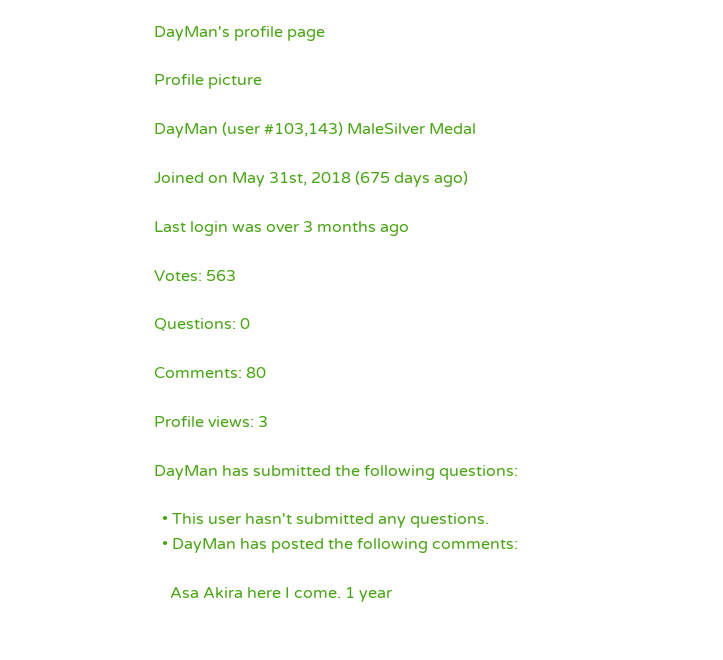DayMan's profile page

Profile picture

DayMan (user #103,143) MaleSilver Medal

Joined on May 31st, 2018 (675 days ago)

Last login was over 3 months ago

Votes: 563

Questions: 0

Comments: 80

Profile views: 3

DayMan has submitted the following questions:

  • This user hasn't submitted any questions.
  • DayMan has posted the following comments:

    Asa Akira here I come. 1 year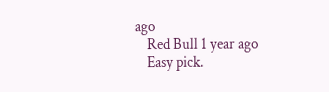ago
    Red Bull 1 year ago
    Easy pick.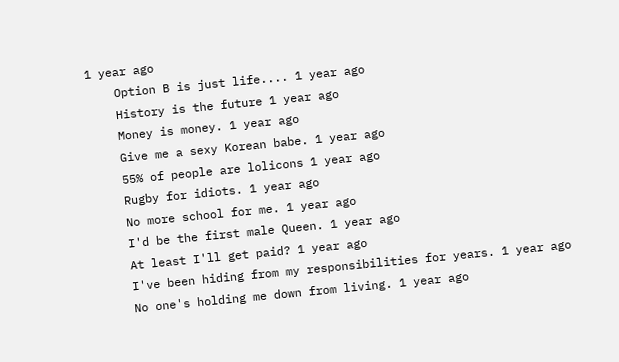1 year ago
    Option B is just life.... 1 year ago
    History is the future 1 year ago
    Money is money. 1 year ago
    Give me a sexy Korean babe. 1 year ago
    55% of people are lolicons 1 year ago
    Rugby for idiots. 1 year ago
    No more school for me. 1 year ago
    I'd be the first male Queen. 1 year ago
    At least I'll get paid? 1 year ago
    I've been hiding from my responsibilities for years. 1 year ago
    No one's holding me down from living. 1 year ago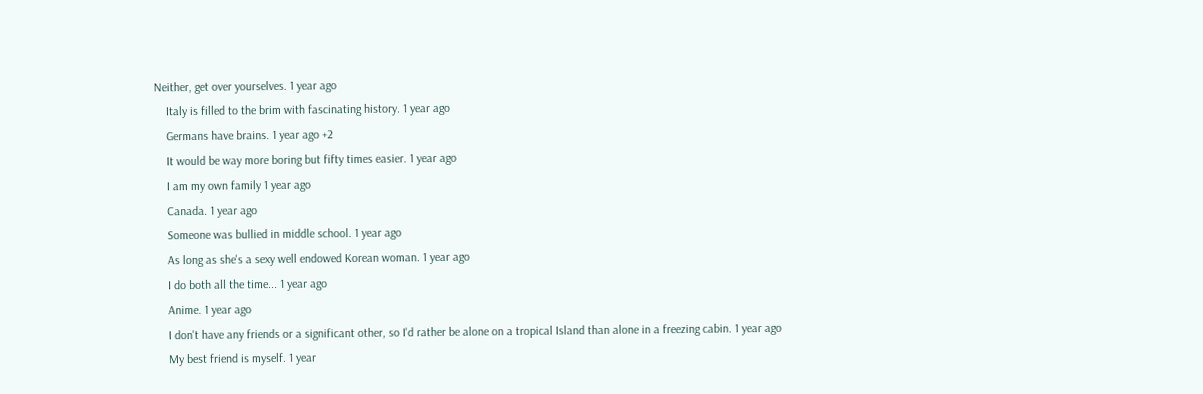Neither, get over yourselves. 1 year ago
    Italy is filled to the brim with fascinating history. 1 year ago
    Germans have brains. 1 year ago +2
    It would be way more boring but fifty times easier. 1 year ago
    I am my own family 1 year ago
    Canada. 1 year ago
    Someone was bullied in middle school. 1 year ago
    As long as she's a sexy well endowed Korean woman. 1 year ago
    I do both all the time... 1 year ago
    Anime. 1 year ago
    I don't have any friends or a significant other, so I'd rather be alone on a tropical Island than alone in a freezing cabin. 1 year ago
    My best friend is myself. 1 year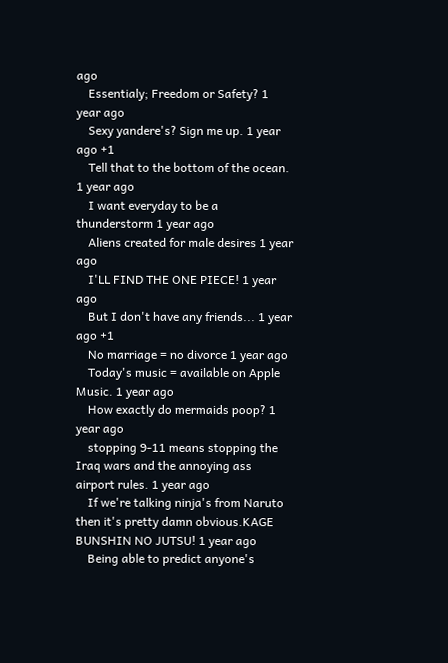ago
    Essentialy; Freedom or Safety? 1 year ago
    Sexy yandere's? Sign me up. 1 year ago +1
    Tell that to the bottom of the ocean. 1 year ago
    I want everyday to be a thunderstorm 1 year ago
    Aliens created for male desires 1 year ago
    I'LL FIND THE ONE PIECE! 1 year ago
    But I don't have any friends... 1 year ago +1
    No marriage = no divorce 1 year ago
    Today's music = available on Apple Music. 1 year ago
    How exactly do mermaids poop? 1 year ago
    stopping 9-11 means stopping the Iraq wars and the annoying ass airport rules. 1 year ago
    If we're talking ninja's from Naruto then it's pretty damn obvious.KAGE BUNSHIN NO JUTSU! 1 year ago
    Being able to predict anyone's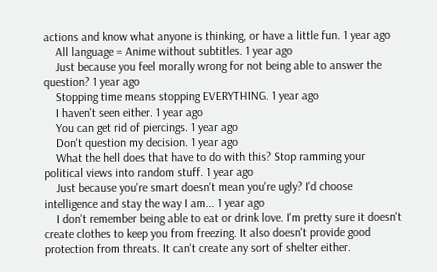actions and know what anyone is thinking, or have a little fun. 1 year ago
    All language = Anime without subtitles. 1 year ago
    Just because you feel morally wrong for not being able to answer the question? 1 year ago
    Stopping time means stopping EVERYTHING. 1 year ago
    I haven't seen either. 1 year ago
    You can get rid of piercings. 1 year ago
    Don't question my decision. 1 year ago
    What the hell does that have to do with this? Stop ramming your political views into random stuff. 1 year ago
    Just because you're smart doesn't mean you're ugly? I'd choose intelligence and stay the way I am... 1 year ago
    I don't remember being able to eat or drink love. I'm pretty sure it doesn't create clothes to keep you from freezing. It also doesn't provide good protection from threats. It can't create any sort of shelter either.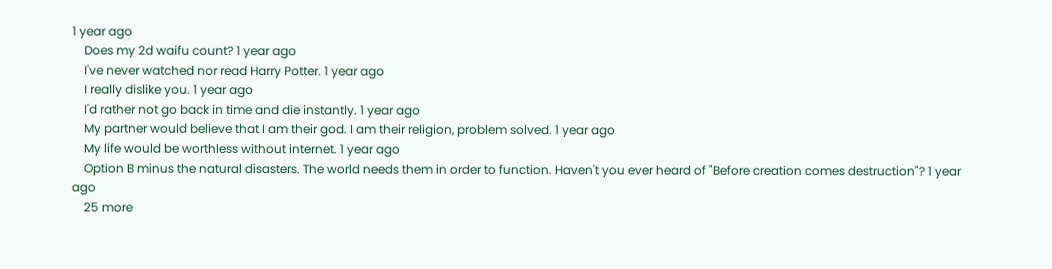1 year ago
    Does my 2d waifu count? 1 year ago
    I've never watched nor read Harry Potter. 1 year ago
    I really dislike you. 1 year ago
    I'd rather not go back in time and die instantly. 1 year ago
    My partner would believe that I am their god. I am their religion, problem solved. 1 year ago
    My life would be worthless without internet. 1 year ago
    Option B minus the natural disasters. The world needs them in order to function. Haven't you ever heard of "Before creation comes destruction"? 1 year ago
    25 more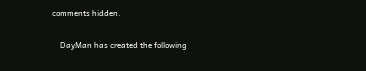comments hidden.

    DayMan has created the following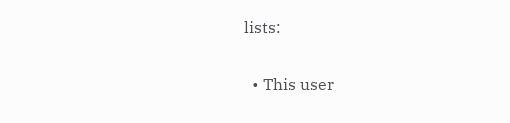lists:

  • This user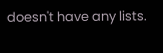doesn't have any lists.